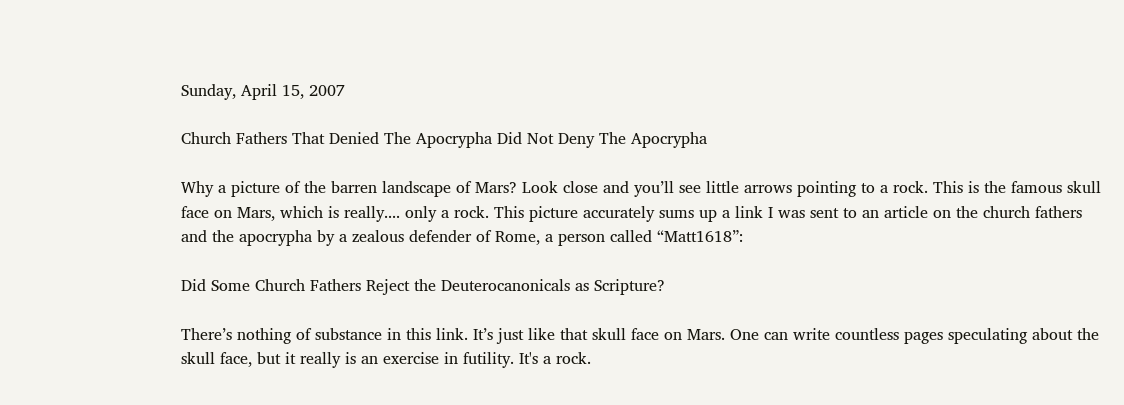Sunday, April 15, 2007

Church Fathers That Denied The Apocrypha Did Not Deny The Apocrypha

Why a picture of the barren landscape of Mars? Look close and you’ll see little arrows pointing to a rock. This is the famous skull face on Mars, which is really.... only a rock. This picture accurately sums up a link I was sent to an article on the church fathers and the apocrypha by a zealous defender of Rome, a person called “Matt1618”:

Did Some Church Fathers Reject the Deuterocanonicals as Scripture?

There’s nothing of substance in this link. It’s just like that skull face on Mars. One can write countless pages speculating about the skull face, but it really is an exercise in futility. It's a rock.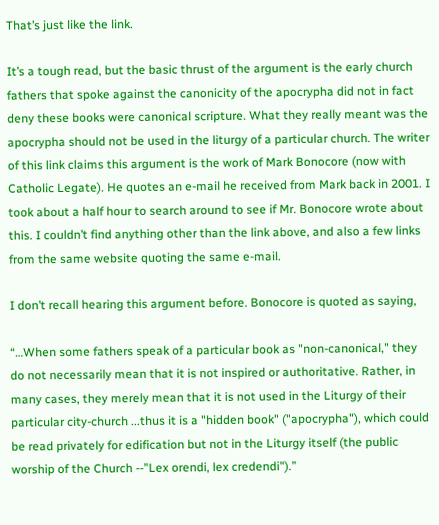That’s just like the link.

It’s a tough read, but the basic thrust of the argument is the early church fathers that spoke against the canonicity of the apocrypha did not in fact deny these books were canonical scripture. What they really meant was the apocrypha should not be used in the liturgy of a particular church. The writer of this link claims this argument is the work of Mark Bonocore (now with Catholic Legate). He quotes an e-mail he received from Mark back in 2001. I took about a half hour to search around to see if Mr. Bonocore wrote about this. I couldn’t find anything other than the link above, and also a few links from the same website quoting the same e-mail.

I don’t recall hearing this argument before. Bonocore is quoted as saying,

“…When some fathers speak of a particular book as "non-canonical," they do not necessarily mean that it is not inspired or authoritative. Rather, in many cases, they merely mean that it is not used in the Liturgy of their particular city-church ...thus it is a "hidden book" ("apocrypha"), which could be read privately for edification but not in the Liturgy itself (the public worship of the Church --"Lex orendi, lex credendi").”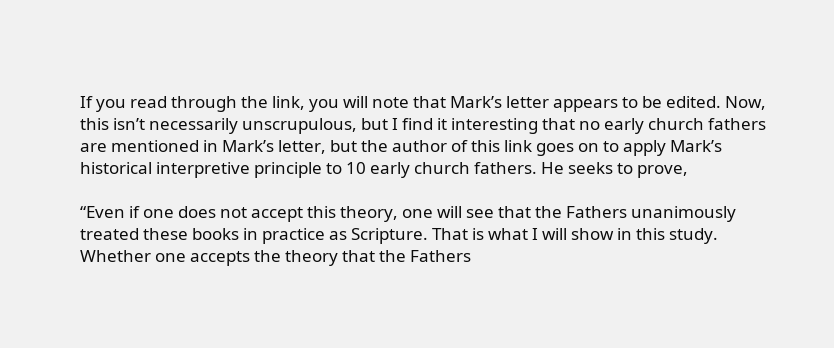If you read through the link, you will note that Mark’s letter appears to be edited. Now, this isn’t necessarily unscrupulous, but I find it interesting that no early church fathers are mentioned in Mark’s letter, but the author of this link goes on to apply Mark’s historical interpretive principle to 10 early church fathers. He seeks to prove,

“Even if one does not accept this theory, one will see that the Fathers unanimously treated these books in practice as Scripture. That is what I will show in this study. Whether one accepts the theory that the Fathers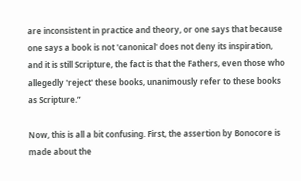are inconsistent in practice and theory, or one says that because one says a book is not 'canonical' does not deny its inspiration, and it is still Scripture, the fact is that the Fathers, even those who allegedly 'reject' these books, unanimously refer to these books as Scripture.”

Now, this is all a bit confusing. First, the assertion by Bonocore is made about the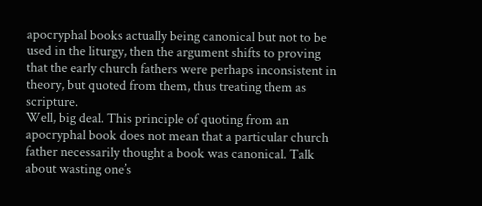apocryphal books actually being canonical but not to be used in the liturgy, then the argument shifts to proving that the early church fathers were perhaps inconsistent in theory, but quoted from them, thus treating them as scripture.
Well, big deal. This principle of quoting from an apocryphal book does not mean that a particular church father necessarily thought a book was canonical. Talk about wasting one’s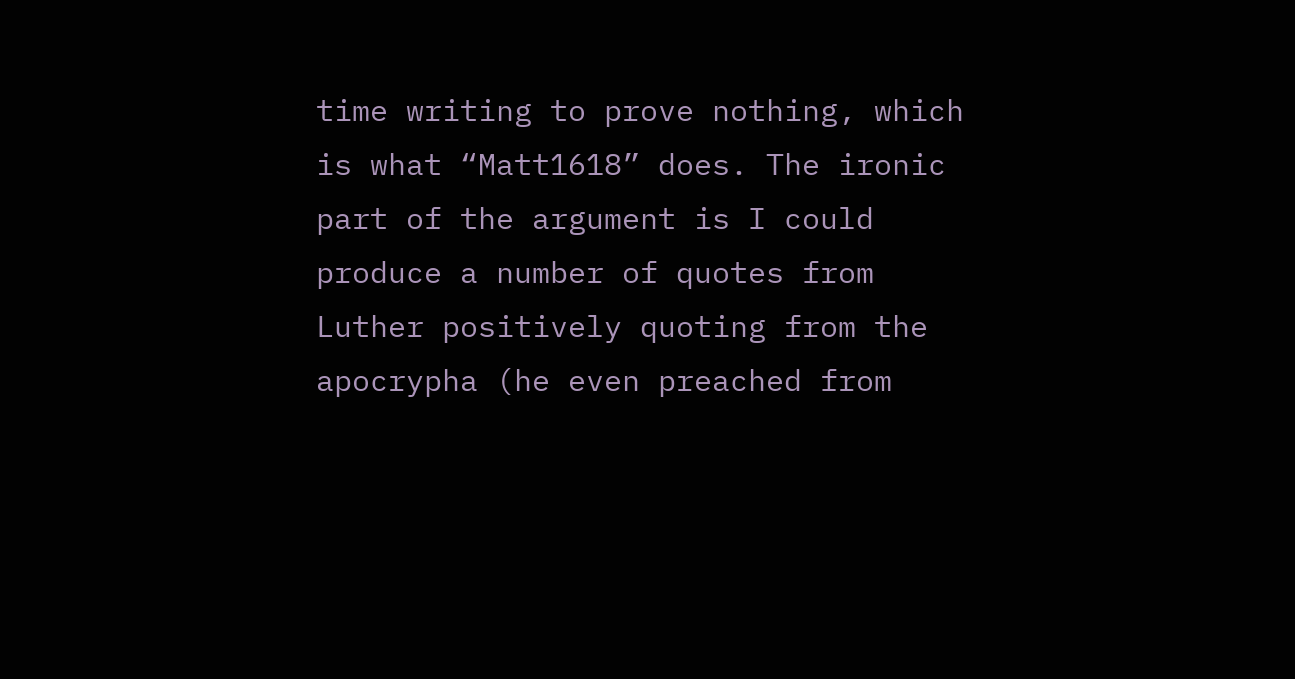time writing to prove nothing, which is what “Matt1618” does. The ironic part of the argument is I could produce a number of quotes from Luther positively quoting from the apocrypha (he even preached from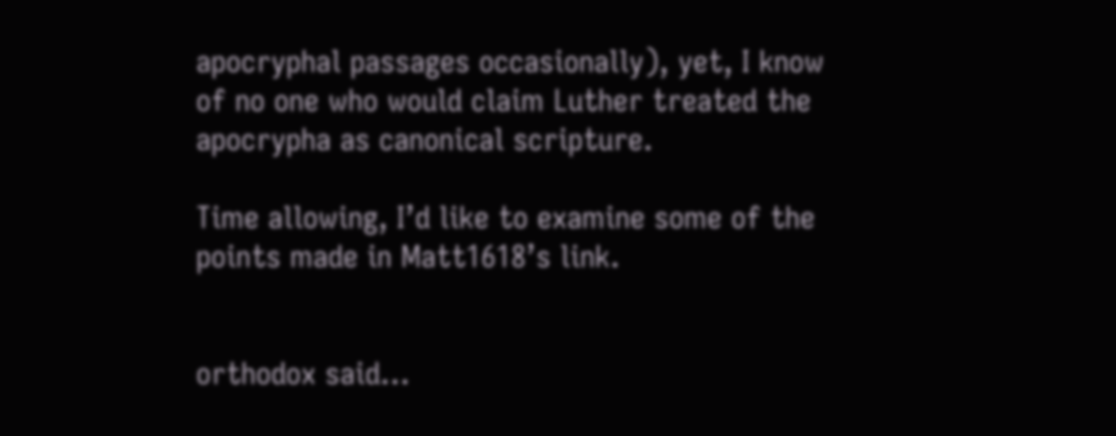apocryphal passages occasionally), yet, I know of no one who would claim Luther treated the apocrypha as canonical scripture.

Time allowing, I’d like to examine some of the points made in Matt1618’s link.


orthodox said...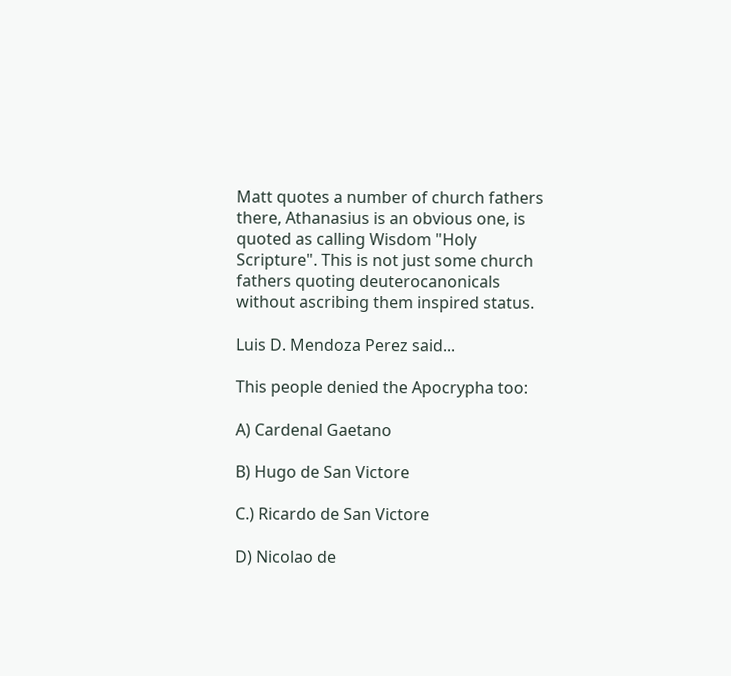Matt quotes a number of church fathers there, Athanasius is an obvious one, is quoted as calling Wisdom "Holy Scripture". This is not just some church fathers quoting deuterocanonicals without ascribing them inspired status.

Luis D. Mendoza Perez said...

This people denied the Apocrypha too:

A) Cardenal Gaetano

B) Hugo de San Victore

C.) Ricardo de San Victore

D) Nicolao de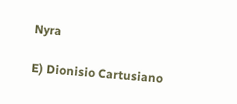Nyra

E) Dionisio Cartusiano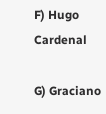F) Hugo Cardenal

G) Graciano